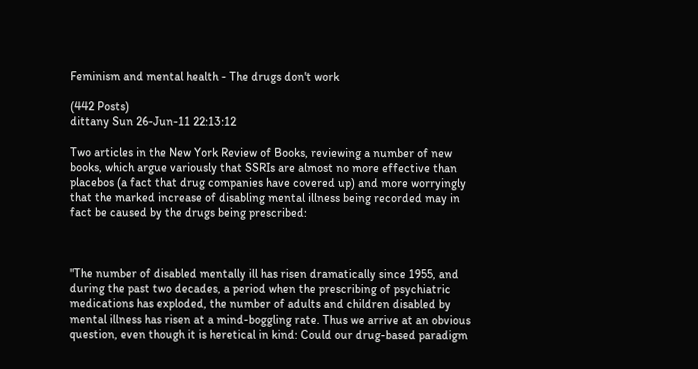Feminism and mental health - The drugs don't work

(442 Posts)
dittany Sun 26-Jun-11 22:13:12

Two articles in the New York Review of Books, reviewing a number of new books, which argue variously that SSRIs are almost no more effective than placebos (a fact that drug companies have covered up) and more worryingly that the marked increase of disabling mental illness being recorded may in fact be caused by the drugs being prescribed:



"The number of disabled mentally ill has risen dramatically since 1955, and during the past two decades, a period when the prescribing of psychiatric medications has exploded, the number of adults and children disabled by mental illness has risen at a mind-boggling rate. Thus we arrive at an obvious question, even though it is heretical in kind: Could our drug-based paradigm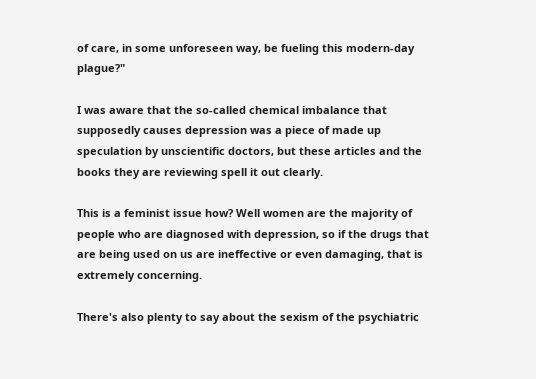of care, in some unforeseen way, be fueling this modern-day plague?"

I was aware that the so-called chemical imbalance that supposedly causes depression was a piece of made up speculation by unscientific doctors, but these articles and the books they are reviewing spell it out clearly.

This is a feminist issue how? Well women are the majority of people who are diagnosed with depression, so if the drugs that are being used on us are ineffective or even damaging, that is extremely concerning.

There's also plenty to say about the sexism of the psychiatric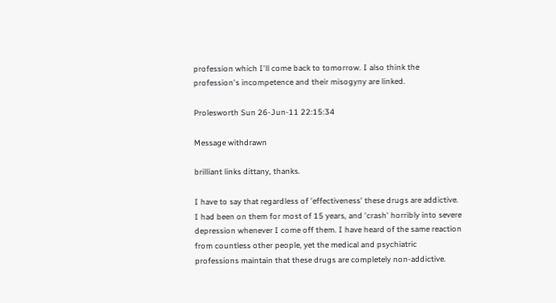profession which I'll come back to tomorrow. I also think the profession's incompetence and their misogyny are linked.

Prolesworth Sun 26-Jun-11 22:15:34

Message withdrawn

brilliant links dittany, thanks.

I have to say that regardless of 'effectiveness' these drugs are addictive. I had been on them for most of 15 years, and 'crash' horribly into severe depression whenever I come off them. I have heard of the same reaction from countless other people, yet the medical and psychiatric professions maintain that these drugs are completely non-addictive.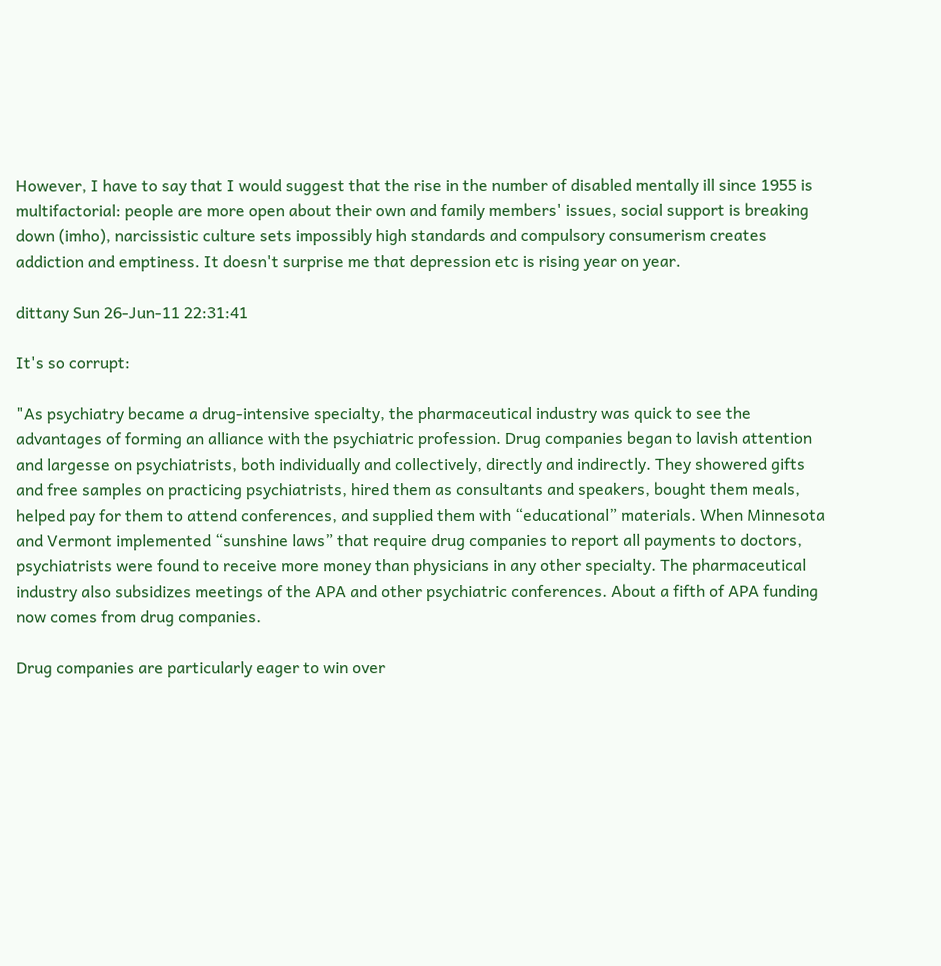However, I have to say that I would suggest that the rise in the number of disabled mentally ill since 1955 is multifactorial: people are more open about their own and family members' issues, social support is breaking down (imho), narcissistic culture sets impossibly high standards and compulsory consumerism creates addiction and emptiness. It doesn't surprise me that depression etc is rising year on year.

dittany Sun 26-Jun-11 22:31:41

It's so corrupt:

"As psychiatry became a drug-intensive specialty, the pharmaceutical industry was quick to see the advantages of forming an alliance with the psychiatric profession. Drug companies began to lavish attention and largesse on psychiatrists, both individually and collectively, directly and indirectly. They showered gifts and free samples on practicing psychiatrists, hired them as consultants and speakers, bought them meals, helped pay for them to attend conferences, and supplied them with “educational” materials. When Minnesota and Vermont implemented “sunshine laws” that require drug companies to report all payments to doctors, psychiatrists were found to receive more money than physicians in any other specialty. The pharmaceutical industry also subsidizes meetings of the APA and other psychiatric conferences. About a fifth of APA funding now comes from drug companies.

Drug companies are particularly eager to win over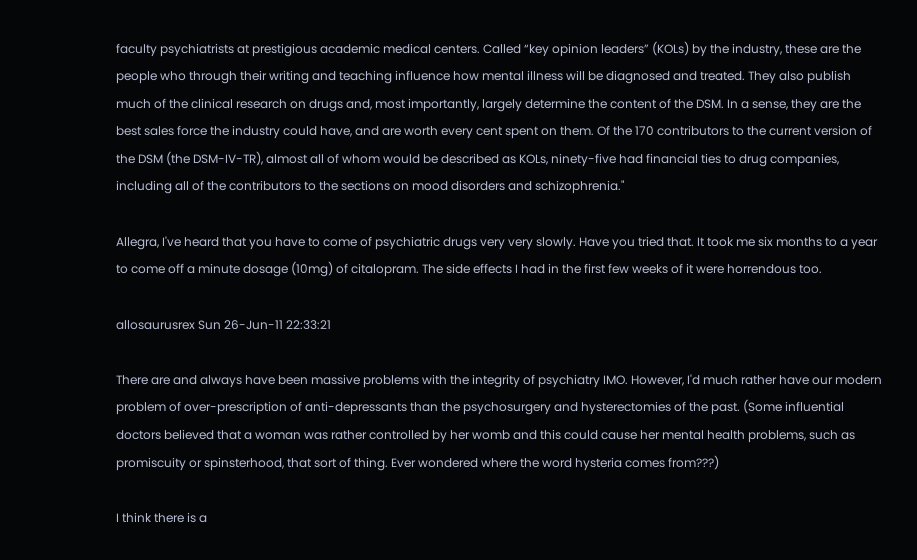faculty psychiatrists at prestigious academic medical centers. Called “key opinion leaders” (KOLs) by the industry, these are the people who through their writing and teaching influence how mental illness will be diagnosed and treated. They also publish much of the clinical research on drugs and, most importantly, largely determine the content of the DSM. In a sense, they are the best sales force the industry could have, and are worth every cent spent on them. Of the 170 contributors to the current version of the DSM (the DSM-IV-TR), almost all of whom would be described as KOLs, ninety-five had financial ties to drug companies, including all of the contributors to the sections on mood disorders and schizophrenia."

Allegra, I've heard that you have to come of psychiatric drugs very very slowly. Have you tried that. It took me six months to a year to come off a minute dosage (10mg) of citalopram. The side effects I had in the first few weeks of it were horrendous too.

allosaurusrex Sun 26-Jun-11 22:33:21

There are and always have been massive problems with the integrity of psychiatry IMO. However, I'd much rather have our modern problem of over-prescription of anti-depressants than the psychosurgery and hysterectomies of the past. (Some influential doctors believed that a woman was rather controlled by her womb and this could cause her mental health problems, such as promiscuity or spinsterhood, that sort of thing. Ever wondered where the word hysteria comes from???)

I think there is a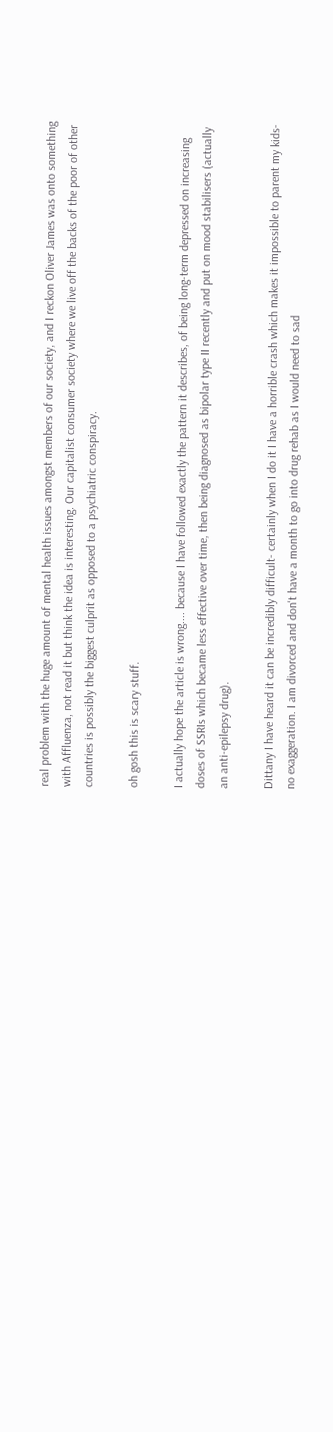real problem with the huge amount of mental health issues amongst members of our society, and I reckon Oliver James was onto something with Affluenza, not read it but think the idea is interesting. Our capitalist consumer society where we live off the backs of the poor of other countries is possibly the biggest culprit as opposed to a psychiatric conspiracy.

oh gosh this is scary stuff.

I actually hope the article is wrong.... because I have followed exactly the pattern it describes, of being long-term depressed on increasing doses of SSRIs which became less effective over time, then being diagnosed as bipolar type II recently and put on mood stabilisers (actually an anti-epilepsy drug).

Dittany I have heard it can be incredibly difficult- certainly when I do it I have a horrible crash which makes it impossible to parent my kids- no exaggeration. I am divorced and don't have a month to go into drug rehab as I would need to sad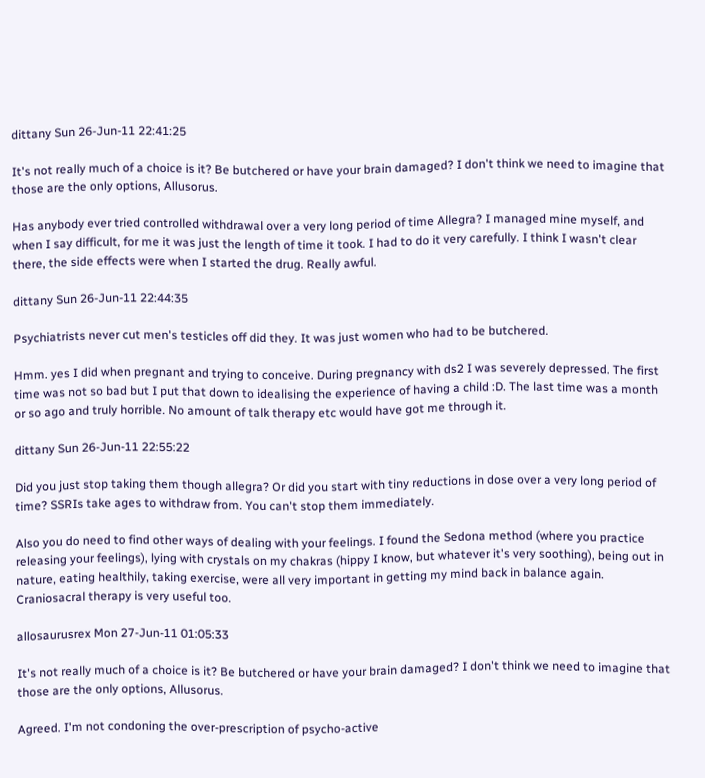dittany Sun 26-Jun-11 22:41:25

It's not really much of a choice is it? Be butchered or have your brain damaged? I don't think we need to imagine that those are the only options, Allusorus.

Has anybody ever tried controlled withdrawal over a very long period of time Allegra? I managed mine myself, and when I say difficult, for me it was just the length of time it took. I had to do it very carefully. I think I wasn't clear there, the side effects were when I started the drug. Really awful.

dittany Sun 26-Jun-11 22:44:35

Psychiatrists never cut men's testicles off did they. It was just women who had to be butchered.

Hmm. yes I did when pregnant and trying to conceive. During pregnancy with ds2 I was severely depressed. The first time was not so bad but I put that down to idealising the experience of having a child :D. The last time was a month or so ago and truly horrible. No amount of talk therapy etc would have got me through it.

dittany Sun 26-Jun-11 22:55:22

Did you just stop taking them though allegra? Or did you start with tiny reductions in dose over a very long period of time? SSRIs take ages to withdraw from. You can't stop them immediately.

Also you do need to find other ways of dealing with your feelings. I found the Sedona method (where you practice releasing your feelings), lying with crystals on my chakras (hippy I know, but whatever it's very soothing), being out in nature, eating healthily, taking exercise, were all very important in getting my mind back in balance again. Craniosacral therapy is very useful too.

allosaurusrex Mon 27-Jun-11 01:05:33

It's not really much of a choice is it? Be butchered or have your brain damaged? I don't think we need to imagine that those are the only options, Allusorus.

Agreed. I'm not condoning the over-prescription of psycho-active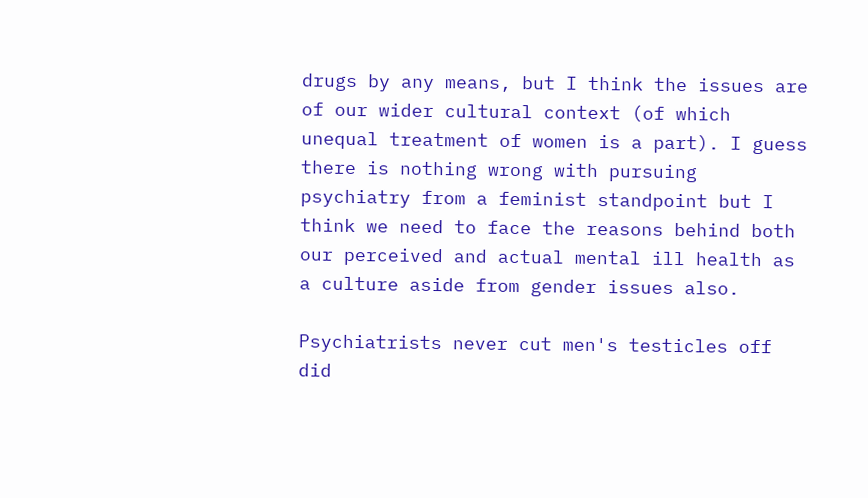drugs by any means, but I think the issues are of our wider cultural context (of which unequal treatment of women is a part). I guess there is nothing wrong with pursuing psychiatry from a feminist standpoint but I think we need to face the reasons behind both our perceived and actual mental ill health as a culture aside from gender issues also.

Psychiatrists never cut men's testicles off did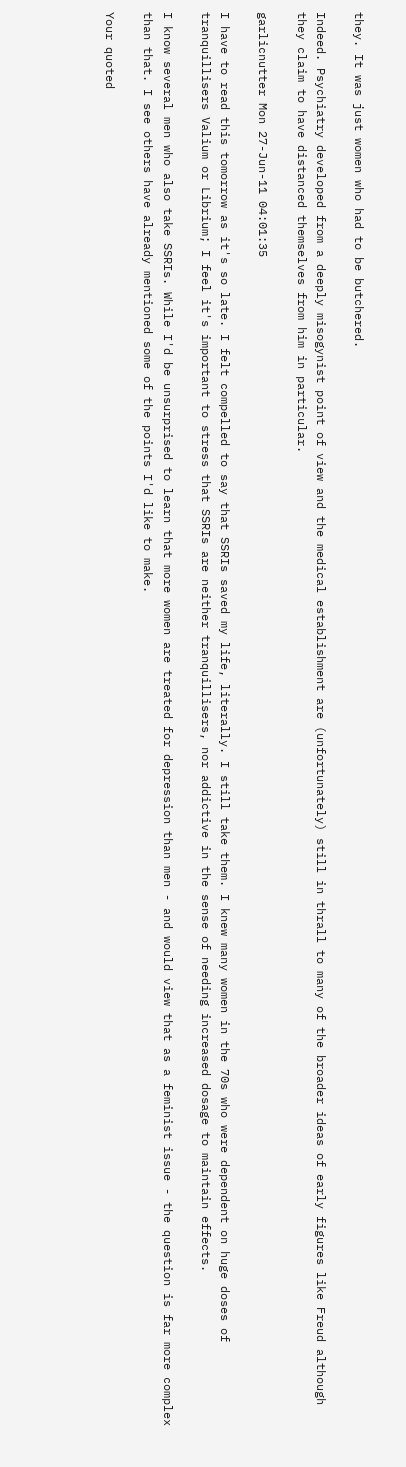they. It was just women who had to be butchered.

Indeed. Psychiatry developed from a deeply misogynist point of view and the medical establishment are (unfortunately) still in thrall to many of the broader ideas of early figures like Freud although they claim to have distanced themselves from him in particular.

garlicnutter Mon 27-Jun-11 04:01:35

I have to read this tomorrow as it's so late. I felt compelled to say that SSRIs saved my life, literally. I still take them. I knew many women in the 70s who were dependent on huge doses of tranquillisers Valium or Librium; I feel it's important to stress that SSRIs are neither tranquillisers, nor addictive in the sense of needing increased dosage to maintain effects.

I know several men who also take SSRIs. While I'd be unsurprised to learn that more women are treated for depression than men - and would view that as a feminist issue - the question is far more complex than that. I see others have already mentioned some of the points I'd like to make.

Your quoted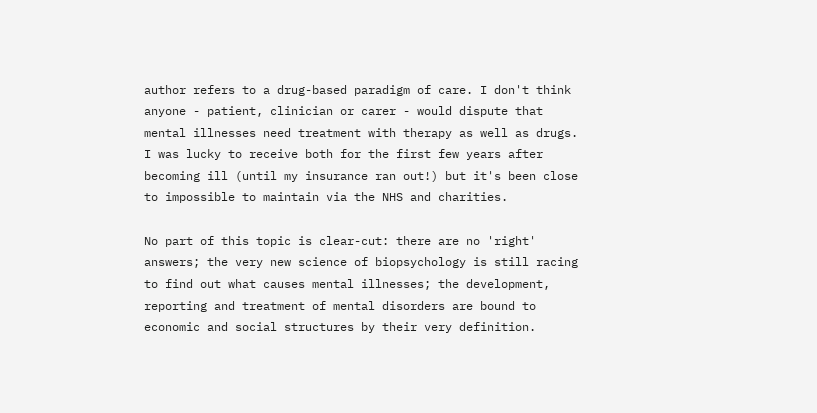author refers to a drug-based paradigm of care. I don't think anyone - patient, clinician or carer - would dispute that mental illnesses need treatment with therapy as well as drugs. I was lucky to receive both for the first few years after becoming ill (until my insurance ran out!) but it's been close to impossible to maintain via the NHS and charities.

No part of this topic is clear-cut: there are no 'right' answers; the very new science of biopsychology is still racing to find out what causes mental illnesses; the development, reporting and treatment of mental disorders are bound to economic and social structures by their very definition.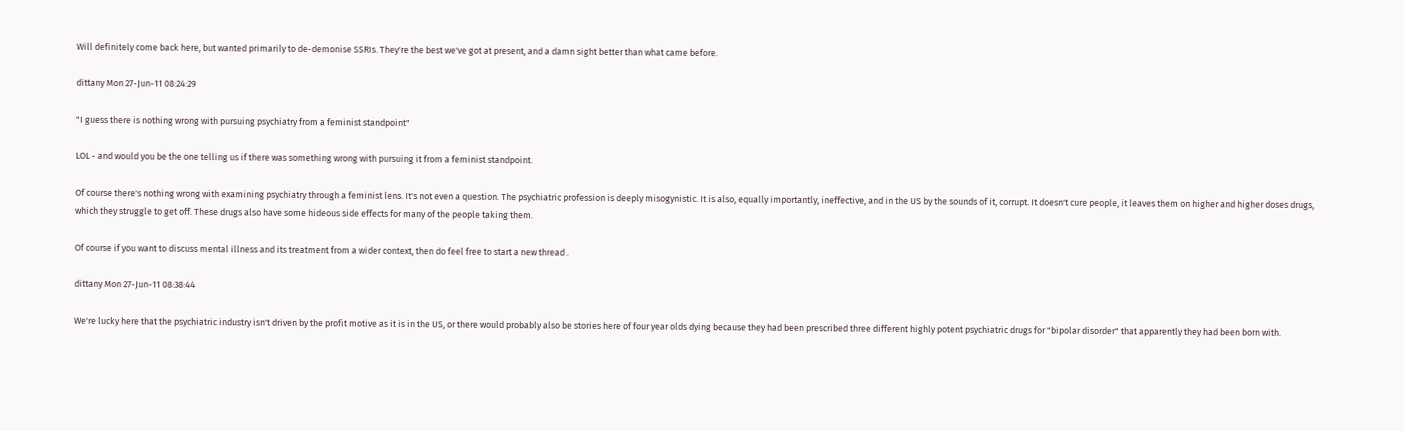Will definitely come back here, but wanted primarily to de-demonise SSRIs. They're the best we've got at present, and a damn sight better than what came before.

dittany Mon 27-Jun-11 08:24:29

"I guess there is nothing wrong with pursuing psychiatry from a feminist standpoint"

LOL - and would you be the one telling us if there was something wrong with pursuing it from a feminist standpoint.

Of course there's nothing wrong with examining psychiatry through a feminist lens. It's not even a question. The psychiatric profession is deeply misogynistic. It is also, equally importantly, ineffective, and in the US by the sounds of it, corrupt. It doesn't cure people, it leaves them on higher and higher doses drugs, which they struggle to get off. These drugs also have some hideous side effects for many of the people taking them.

Of course if you want to discuss mental illness and its treatment from a wider context, then do feel free to start a new thread .

dittany Mon 27-Jun-11 08:38:44

We're lucky here that the psychiatric industry isn't driven by the profit motive as it is in the US, or there would probably also be stories here of four year olds dying because they had been prescribed three different highly potent psychiatric drugs for "bipolar disorder" that apparently they had been born with.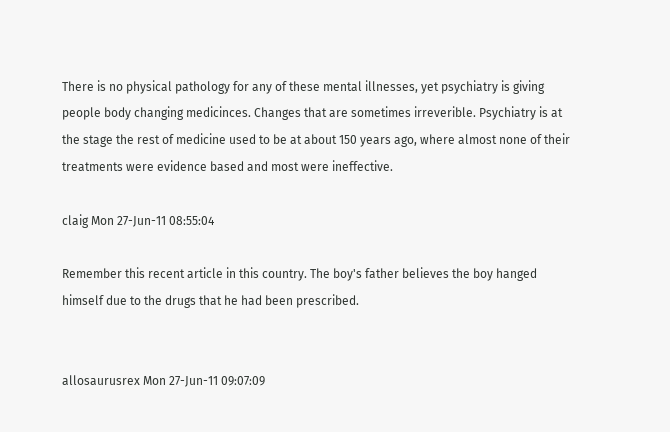There is no physical pathology for any of these mental illnesses, yet psychiatry is giving people body changing medicinces. Changes that are sometimes irreverible. Psychiatry is at the stage the rest of medicine used to be at about 150 years ago, where almost none of their treatments were evidence based and most were ineffective.

claig Mon 27-Jun-11 08:55:04

Remember this recent article in this country. The boy's father believes the boy hanged himself due to the drugs that he had been prescribed.


allosaurusrex Mon 27-Jun-11 09:07:09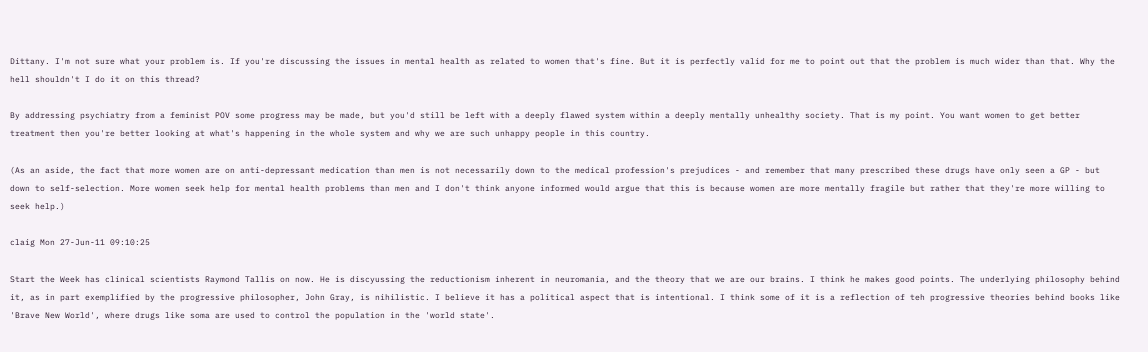Dittany. I'm not sure what your problem is. If you're discussing the issues in mental health as related to women that's fine. But it is perfectly valid for me to point out that the problem is much wider than that. Why the hell shouldn't I do it on this thread?

By addressing psychiatry from a feminist POV some progress may be made, but you'd still be left with a deeply flawed system within a deeply mentally unhealthy society. That is my point. You want women to get better treatment then you're better looking at what's happening in the whole system and why we are such unhappy people in this country.

(As an aside, the fact that more women are on anti-depressant medication than men is not necessarily down to the medical profession's prejudices - and remember that many prescribed these drugs have only seen a GP - but down to self-selection. More women seek help for mental health problems than men and I don't think anyone informed would argue that this is because women are more mentally fragile but rather that they're more willing to seek help.)

claig Mon 27-Jun-11 09:10:25

Start the Week has clinical scientists Raymond Tallis on now. He is discyussing the reductionism inherent in neuromania, and the theory that we are our brains. I think he makes good points. The underlying philosophy behind it, as in part exemplified by the progressive philosopher, John Gray, is nihilistic. I believe it has a political aspect that is intentional. I think some of it is a reflection of teh progressive theories behind books like 'Brave New World', where drugs like soma are used to control the population in the 'world state'.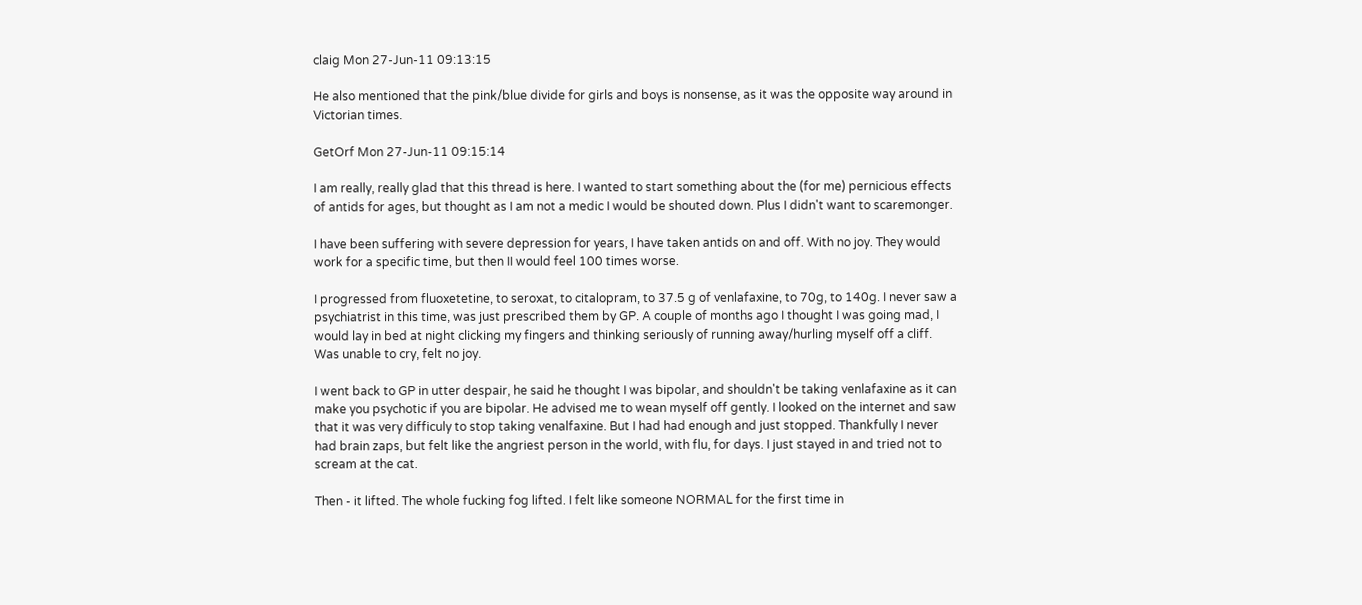claig Mon 27-Jun-11 09:13:15

He also mentioned that the pink/blue divide for girls and boys is nonsense, as it was the opposite way around in Victorian times.

GetOrf Mon 27-Jun-11 09:15:14

I am really, really glad that this thread is here. I wanted to start something about the (for me) pernicious effects of antids for ages, but thought as I am not a medic I would be shouted down. Plus I didn't want to scaremonger.

I have been suffering with severe depression for years, I have taken antids on and off. With no joy. They would work for a specific time, but then II would feel 100 times worse.

I progressed from fluoxetetine, to seroxat, to citalopram, to 37.5 g of venlafaxine, to 70g, to 140g. I never saw a psychiatrist in this time, was just prescribed them by GP. A couple of months ago I thought I was going mad, I would lay in bed at night clicking my fingers and thinking seriously of running away/hurling myself off a cliff. Was unable to cry, felt no joy.

I went back to GP in utter despair, he said he thought I was bipolar, and shouldn't be taking venlafaxine as it can make you psychotic if you are bipolar. He advised me to wean myself off gently. I looked on the internet and saw that it was very difficuly to stop taking venalfaxine. But I had had enough and just stopped. Thankfully I never had brain zaps, but felt like the angriest person in the world, with flu, for days. I just stayed in and tried not to scream at the cat.

Then - it lifted. The whole fucking fog lifted. I felt like someone NORMAL for the first time in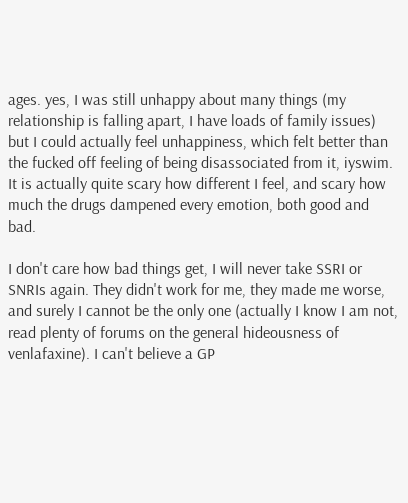ages. yes, I was still unhappy about many things (my relationship is falling apart, I have loads of family issues) but I could actually feel unhappiness, which felt better than the fucked off feeling of being disassociated from it, iyswim. It is actually quite scary how different I feel, and scary how much the drugs dampened every emotion, both good and bad.

I don't care how bad things get, I will never take SSRI or SNRIs again. They didn't work for me, they made me worse, and surely I cannot be the only one (actually I know I am not, read plenty of forums on the general hideousness of venlafaxine). I can't believe a GP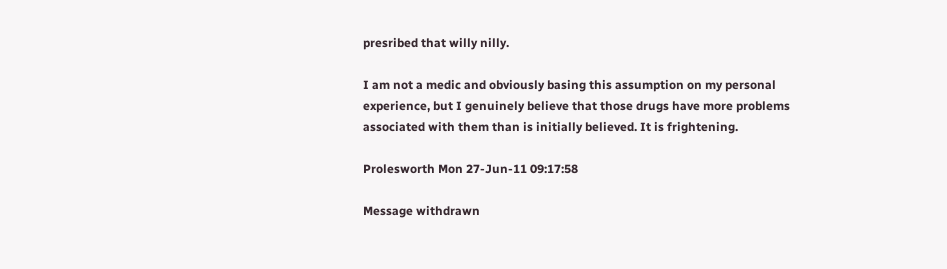presribed that willy nilly.

I am not a medic and obviously basing this assumption on my personal experience, but I genuinely believe that those drugs have more problems associated with them than is initially believed. It is frightening.

Prolesworth Mon 27-Jun-11 09:17:58

Message withdrawn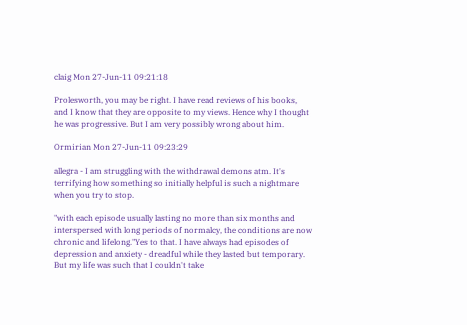claig Mon 27-Jun-11 09:21:18

Prolesworth, you may be right. I have read reviews of his books, and I know that they are opposite to my views. Hence why I thought he was progressive. But I am very possibly wrong about him.

Ormirian Mon 27-Jun-11 09:23:29

allegra - I am struggling with the withdrawal demons atm. It's terrifying how something so initially helpful is such a nightmare when you try to stop.

"with each episode usually lasting no more than six months and interspersed with long periods of normalcy, the conditions are now chronic and lifelong."Yes to that. I have always had episodes of depression and anxiety - dreadful while they lasted but temporary. But my life was such that I couldn't take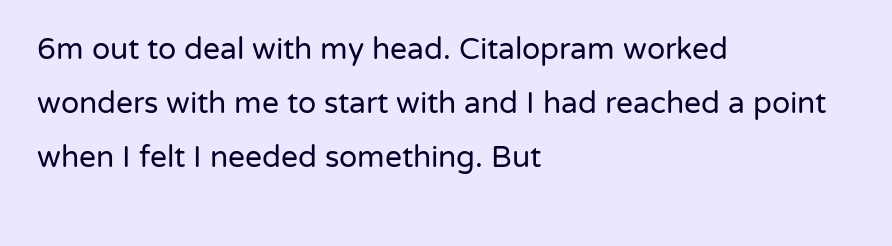6m out to deal with my head. Citalopram worked wonders with me to start with and I had reached a point when I felt I needed something. But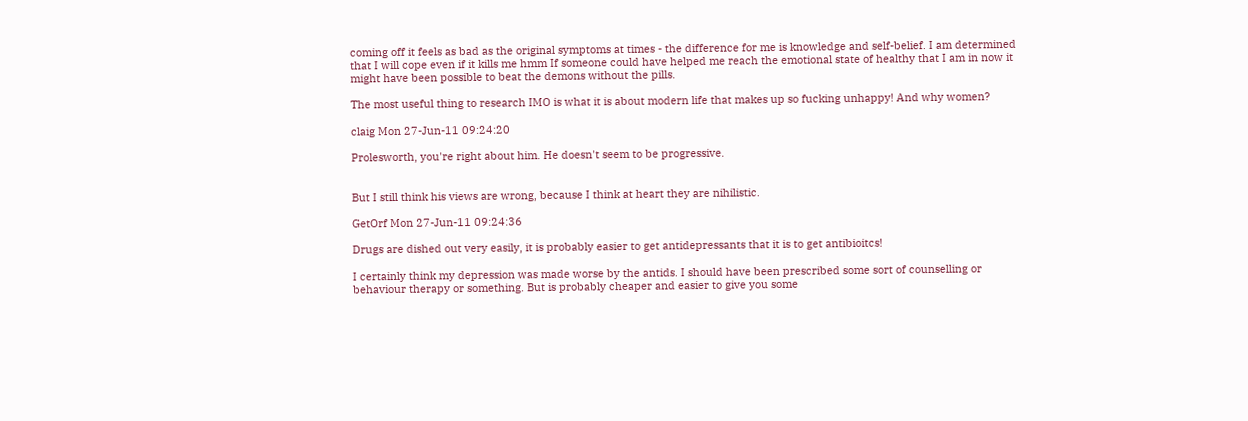coming off it feels as bad as the original symptoms at times - the difference for me is knowledge and self-belief. I am determined that I will cope even if it kills me hmm If someone could have helped me reach the emotional state of healthy that I am in now it might have been possible to beat the demons without the pills.

The most useful thing to research IMO is what it is about modern life that makes up so fucking unhappy! And why women?

claig Mon 27-Jun-11 09:24:20

Prolesworth, you're right about him. He doesn't seem to be progressive.


But I still think his views are wrong, because I think at heart they are nihilistic.

GetOrf Mon 27-Jun-11 09:24:36

Drugs are dished out very easily, it is probably easier to get antidepressants that it is to get antibioitcs!

I certainly think my depression was made worse by the antids. I should have been prescribed some sort of counselling or behaviour therapy or something. But is probably cheaper and easier to give you some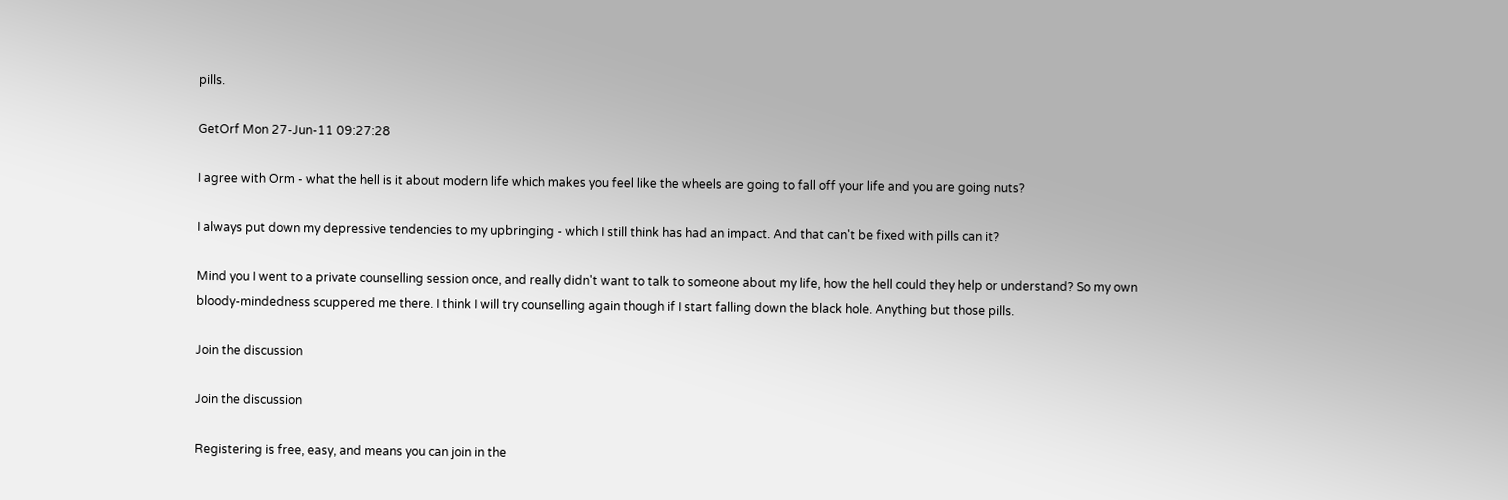pills.

GetOrf Mon 27-Jun-11 09:27:28

I agree with Orm - what the hell is it about modern life which makes you feel like the wheels are going to fall off your life and you are going nuts?

I always put down my depressive tendencies to my upbringing - which I still think has had an impact. And that can't be fixed with pills can it?

Mind you I went to a private counselling session once, and really didn't want to talk to someone about my life, how the hell could they help or understand? So my own bloody-mindedness scuppered me there. I think I will try counselling again though if I start falling down the black hole. Anything but those pills.

Join the discussion

Join the discussion

Registering is free, easy, and means you can join in the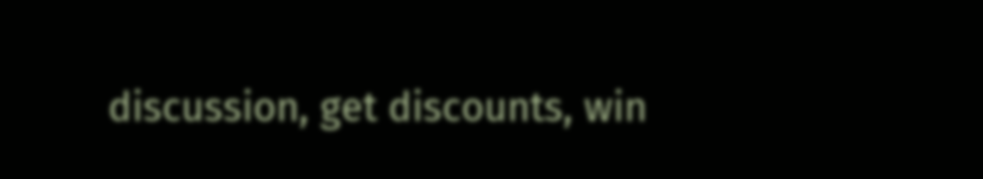discussion, get discounts, win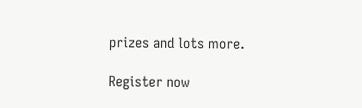prizes and lots more.

Register now